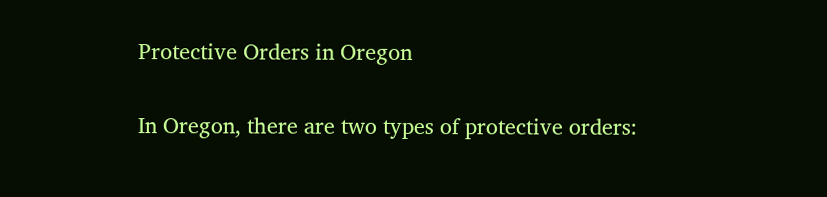Protective Orders in Oregon

In Oregon, there are two types of protective orders: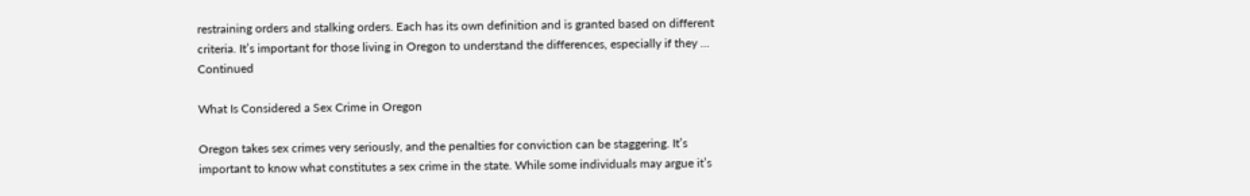restraining orders and stalking orders. Each has its own definition and is granted based on different criteria. It’s important for those living in Oregon to understand the differences, especially if they … Continued

What Is Considered a Sex Crime in Oregon

Oregon takes sex crimes very seriously, and the penalties for conviction can be staggering. It’s important to know what constitutes a sex crime in the state. While some individuals may argue it’s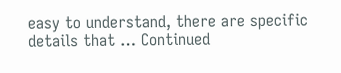easy to understand, there are specific details that … Continued